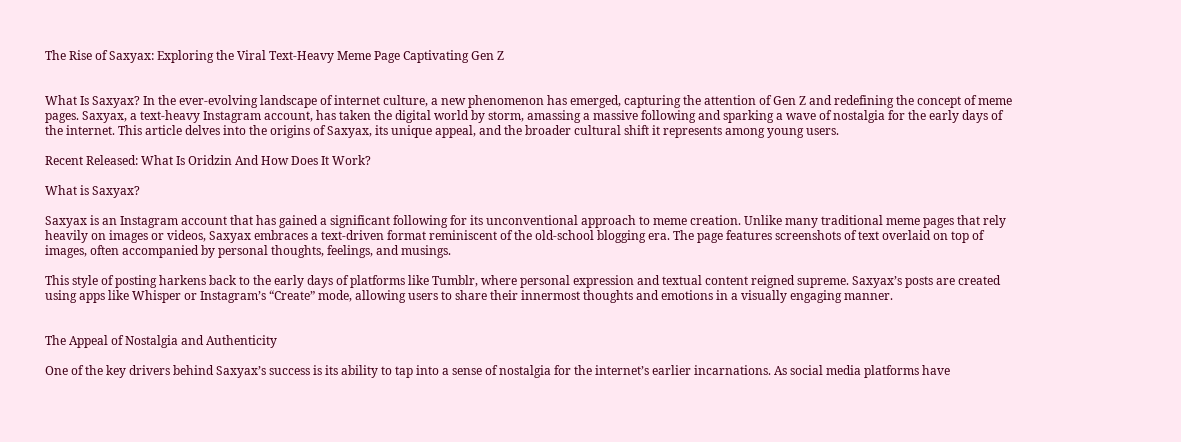The Rise of Saxyax: Exploring the Viral Text-Heavy Meme Page Captivating Gen Z


What Is Saxyax? In the ever-evolving landscape of internet culture, a new phenomenon has emerged, capturing the attention of Gen Z and redefining the concept of meme pages. Saxyax, a text-heavy Instagram account, has taken the digital world by storm, amassing a massive following and sparking a wave of nostalgia for the early days of the internet. This article delves into the origins of Saxyax, its unique appeal, and the broader cultural shift it represents among young users.

Recent Released: What Is Oridzin And How Does It Work?

What is Saxyax?

Saxyax is an Instagram account that has gained a significant following for its unconventional approach to meme creation. Unlike many traditional meme pages that rely heavily on images or videos, Saxyax embraces a text-driven format reminiscent of the old-school blogging era. The page features screenshots of text overlaid on top of images, often accompanied by personal thoughts, feelings, and musings.

This style of posting harkens back to the early days of platforms like Tumblr, where personal expression and textual content reigned supreme. Saxyax’s posts are created using apps like Whisper or Instagram’s “Create” mode, allowing users to share their innermost thoughts and emotions in a visually engaging manner.


The Appeal of Nostalgia and Authenticity

One of the key drivers behind Saxyax’s success is its ability to tap into a sense of nostalgia for the internet’s earlier incarnations. As social media platforms have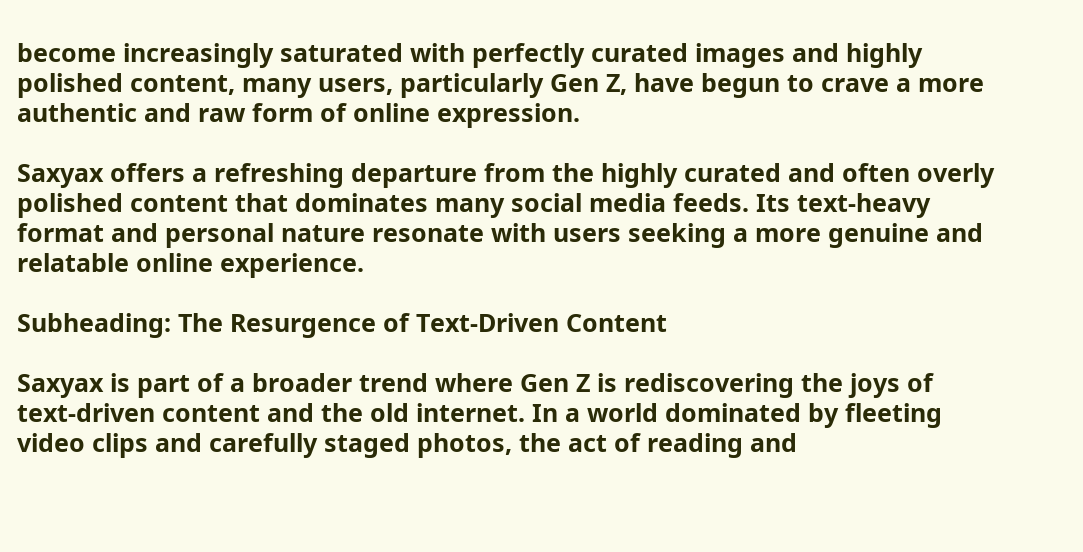become increasingly saturated with perfectly curated images and highly polished content, many users, particularly Gen Z, have begun to crave a more authentic and raw form of online expression.

Saxyax offers a refreshing departure from the highly curated and often overly polished content that dominates many social media feeds. Its text-heavy format and personal nature resonate with users seeking a more genuine and relatable online experience.

Subheading: The Resurgence of Text-Driven Content

Saxyax is part of a broader trend where Gen Z is rediscovering the joys of text-driven content and the old internet. In a world dominated by fleeting video clips and carefully staged photos, the act of reading and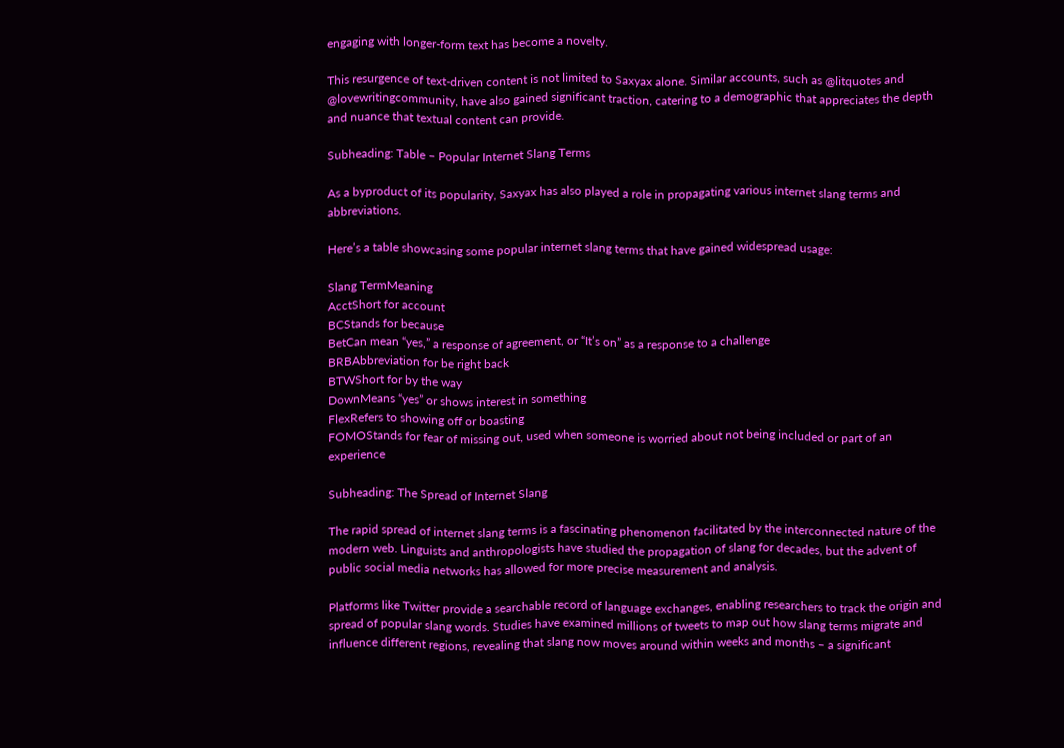engaging with longer-form text has become a novelty.

This resurgence of text-driven content is not limited to Saxyax alone. Similar accounts, such as @litquotes and @lovewritingcommunity, have also gained significant traction, catering to a demographic that appreciates the depth and nuance that textual content can provide.

Subheading: Table – Popular Internet Slang Terms

As a byproduct of its popularity, Saxyax has also played a role in propagating various internet slang terms and abbreviations.

Here’s a table showcasing some popular internet slang terms that have gained widespread usage:

Slang TermMeaning
AcctShort for account
BCStands for because
BetCan mean “yes,” a response of agreement, or “It’s on” as a response to a challenge
BRBAbbreviation for be right back
BTWShort for by the way
DownMeans “yes” or shows interest in something
FlexRefers to showing off or boasting
FOMOStands for fear of missing out, used when someone is worried about not being included or part of an experience

Subheading: The Spread of Internet Slang

The rapid spread of internet slang terms is a fascinating phenomenon facilitated by the interconnected nature of the modern web. Linguists and anthropologists have studied the propagation of slang for decades, but the advent of public social media networks has allowed for more precise measurement and analysis.

Platforms like Twitter provide a searchable record of language exchanges, enabling researchers to track the origin and spread of popular slang words. Studies have examined millions of tweets to map out how slang terms migrate and influence different regions, revealing that slang now moves around within weeks and months – a significant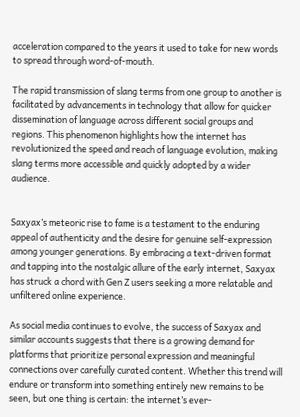acceleration compared to the years it used to take for new words to spread through word-of-mouth.

The rapid transmission of slang terms from one group to another is facilitated by advancements in technology that allow for quicker dissemination of language across different social groups and regions. This phenomenon highlights how the internet has revolutionized the speed and reach of language evolution, making slang terms more accessible and quickly adopted by a wider audience.


Saxyax’s meteoric rise to fame is a testament to the enduring appeal of authenticity and the desire for genuine self-expression among younger generations. By embracing a text-driven format and tapping into the nostalgic allure of the early internet, Saxyax has struck a chord with Gen Z users seeking a more relatable and unfiltered online experience.

As social media continues to evolve, the success of Saxyax and similar accounts suggests that there is a growing demand for platforms that prioritize personal expression and meaningful connections over carefully curated content. Whether this trend will endure or transform into something entirely new remains to be seen, but one thing is certain: the internet’s ever-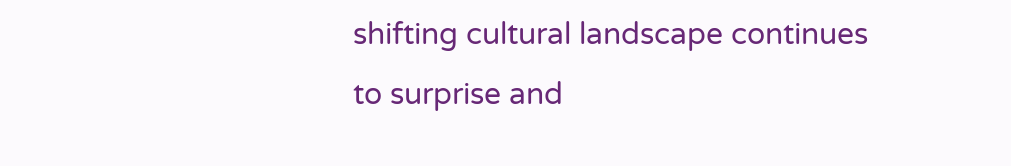shifting cultural landscape continues to surprise and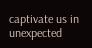captivate us in unexpected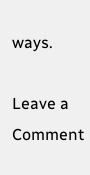ways.

Leave a Comment